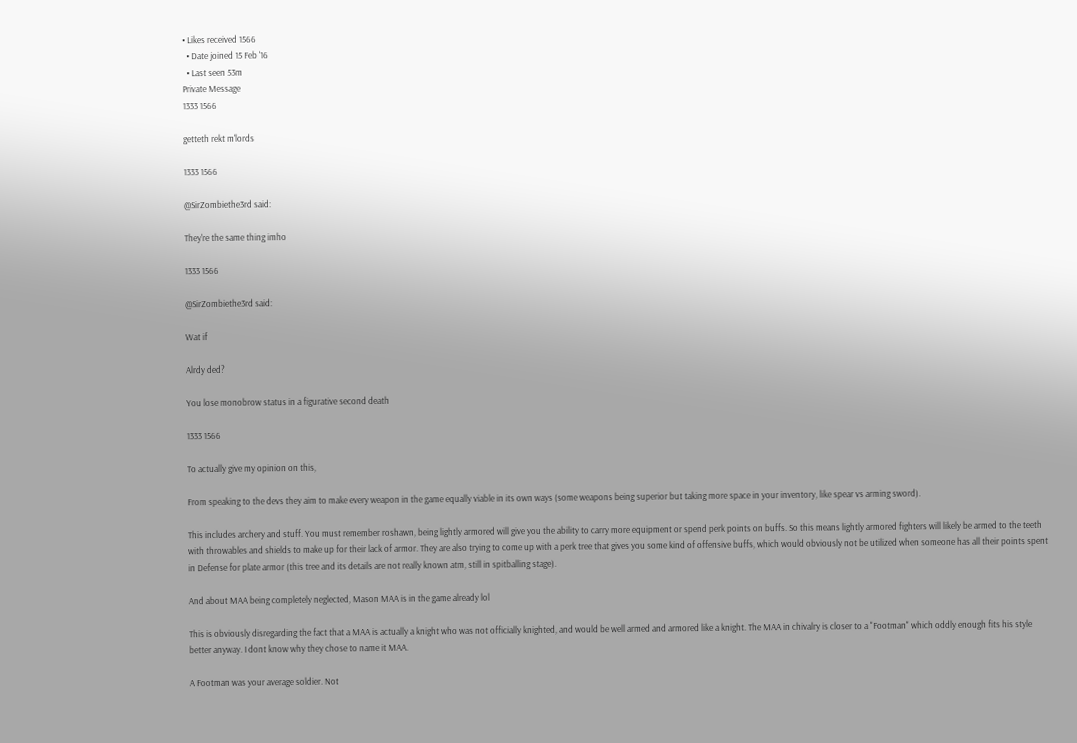• Likes received 1566
  • Date joined 15 Feb '16
  • Last seen 53m
Private Message
1333 1566

getteth rekt m'lords

1333 1566

@SirZombiethe3rd said:

They're the same thing imho

1333 1566

@SirZombiethe3rd said:

Wat if

Alrdy ded?

You lose monobrow status in a figurative second death

1333 1566

To actually give my opinion on this,

From speaking to the devs they aim to make every weapon in the game equally viable in its own ways (some weapons being superior but taking more space in your inventory, like spear vs arming sword).

This includes archery and stuff. You must remember roshawn, being lightly armored will give you the ability to carry more equipment or spend perk points on buffs. So this means lightly armored fighters will likely be armed to the teeth with throwables and shields to make up for their lack of armor. They are also trying to come up with a perk tree that gives you some kind of offensive buffs, which would obviously not be utilized when someone has all their points spent in Defense for plate armor (this tree and its details are not really known atm, still in spitballing stage).

And about MAA being completely neglected, Mason MAA is in the game already lol

This is obviously disregarding the fact that a MAA is actually a knight who was not officially knighted, and would be well armed and armored like a knight. The MAA in chivalry is closer to a "Footman" which oddly enough fits his style better anyway. I dont know why they chose to name it MAA.

A Footman was your average soldier. Not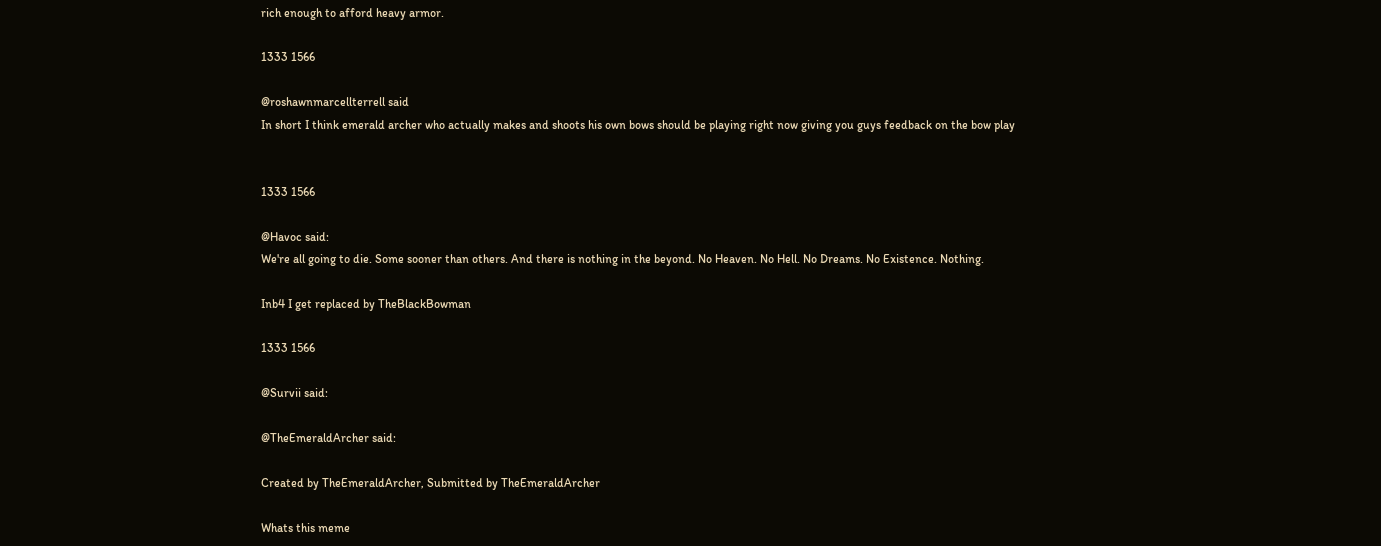rich enough to afford heavy armor.

1333 1566

@roshawnmarcellterrell said
In short I think emerald archer who actually makes and shoots his own bows should be playing right now giving you guys feedback on the bow play


1333 1566

@Havoc said:
We're all going to die. Some sooner than others. And there is nothing in the beyond. No Heaven. No Hell. No Dreams. No Existence. Nothing.

Inb4 I get replaced by TheBlackBowman

1333 1566

@Survii said:

@TheEmeraldArcher said:

Created by TheEmeraldArcher, Submitted by TheEmeraldArcher

Whats this meme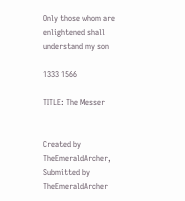Only those whom are enlightened shall understand my son

1333 1566

TITLE: The Messer


Created by TheEmeraldArcher, Submitted by TheEmeraldArcher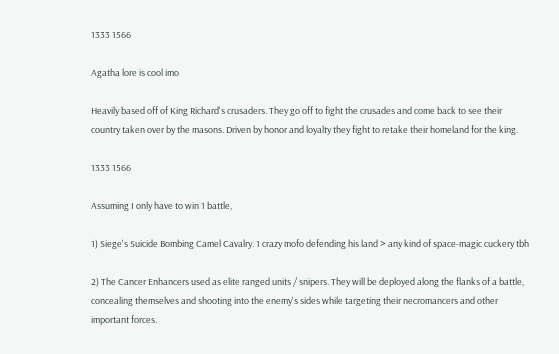1333 1566

Agatha lore is cool imo

Heavily based off of King Richard's crusaders. They go off to fight the crusades and come back to see their country taken over by the masons. Driven by honor and loyalty they fight to retake their homeland for the king.

1333 1566

Assuming I only have to win 1 battle,

1) Siege's Suicide Bombing Camel Cavalry. 1 crazy mofo defending his land > any kind of space-magic cuckery tbh

2) The Cancer Enhancers used as elite ranged units / snipers. They will be deployed along the flanks of a battle, concealing themselves and shooting into the enemy's sides while targeting their necromancers and other important forces.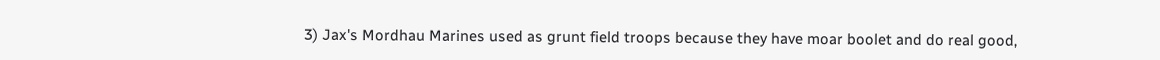3) Jax's Mordhau Marines used as grunt field troops because they have moar boolet and do real good,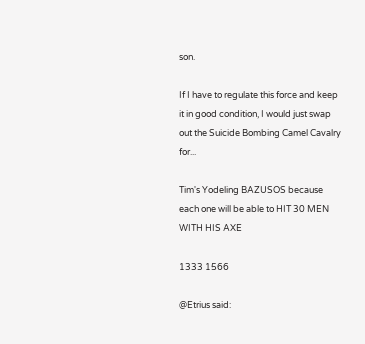son.

If I have to regulate this force and keep it in good condition, I would just swap out the Suicide Bombing Camel Cavalry for...

Tim's Yodeling BAZUSOS because each one will be able to HIT 30 MEN WITH HIS AXE

1333 1566

@Etrius said: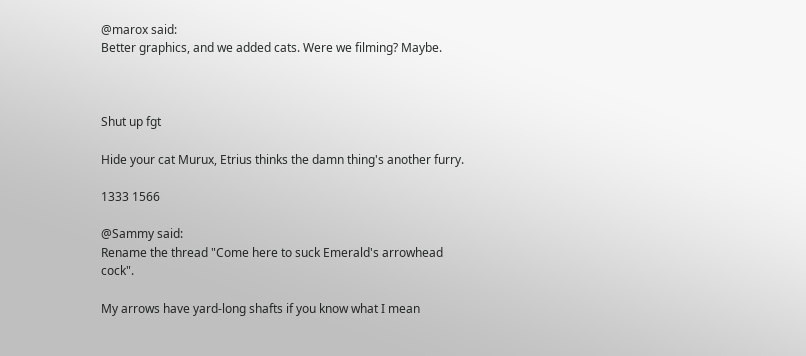@marox said:
Better graphics, and we added cats. Were we filming? Maybe.



Shut up fgt

Hide your cat Murux, Etrius thinks the damn thing's another furry.

1333 1566

@Sammy said:
Rename the thread "Come here to suck Emerald's arrowhead cock".

My arrows have yard-long shafts if you know what I mean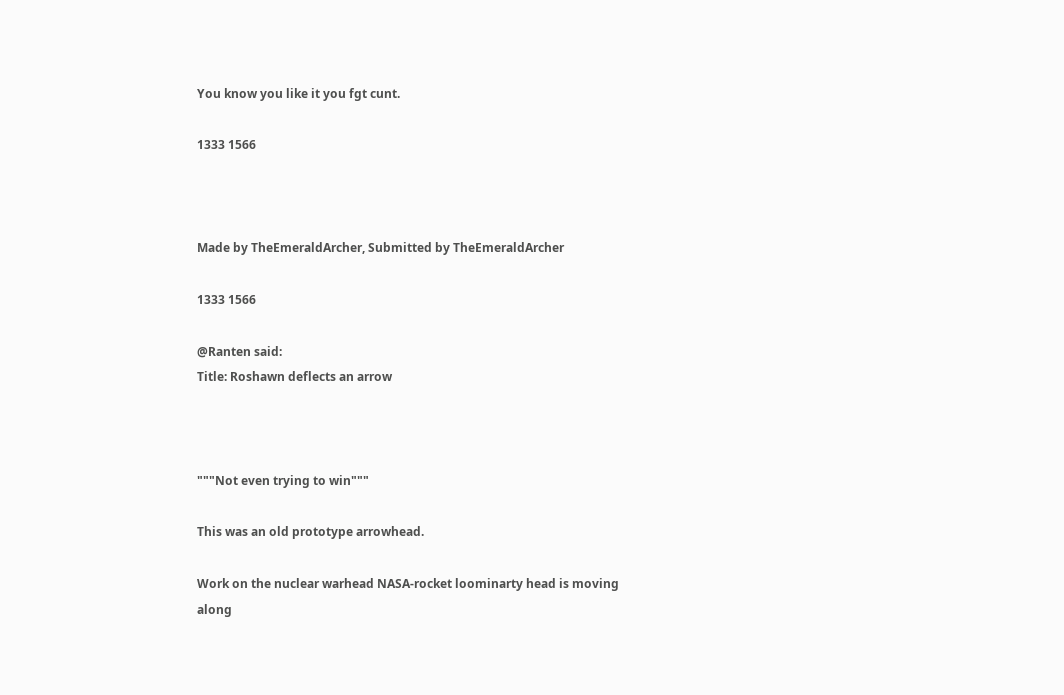You know you like it you fgt cunt.

1333 1566



Made by TheEmeraldArcher, Submitted by TheEmeraldArcher

1333 1566

@Ranten said:
Title: Roshawn deflects an arrow



"""Not even trying to win"""

This was an old prototype arrowhead.

Work on the nuclear warhead NASA-rocket loominarty head is moving along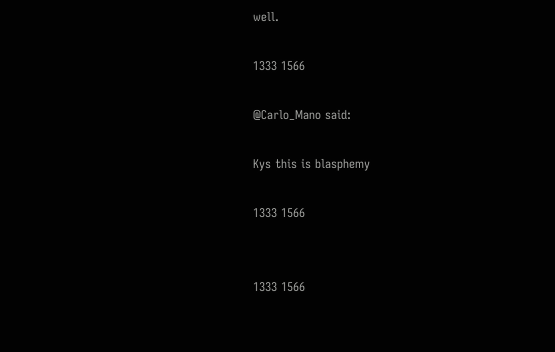well.

1333 1566

@Carlo_Mano said:

Kys this is blasphemy

1333 1566


1333 1566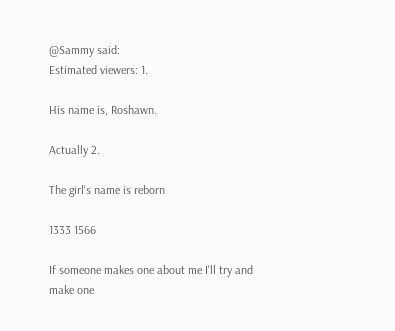@Sammy said:
Estimated viewers: 1.

His name is, Roshawn.

Actually 2.

The girl's name is reborn

1333 1566

If someone makes one about me I'll try and make one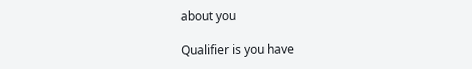about you

Qualifier is you have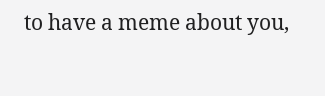to have a meme about you,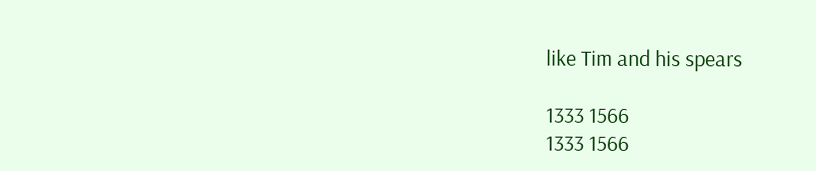like Tim and his spears

1333 1566
1333 1566